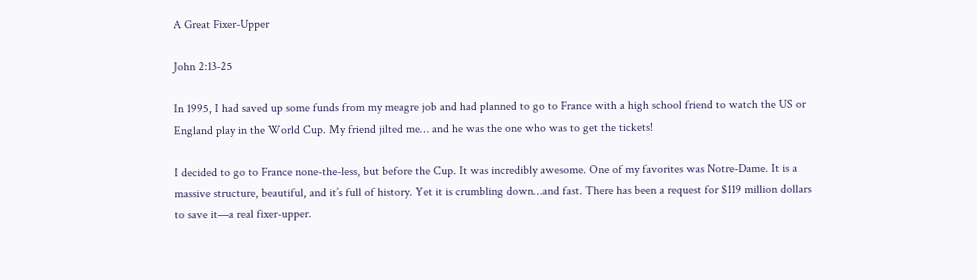A Great Fixer-Upper

John 2:13-25

In 1995, I had saved up some funds from my meagre job and had planned to go to France with a high school friend to watch the US or England play in the World Cup. My friend jilted me… and he was the one who was to get the tickets!

I decided to go to France none-the-less, but before the Cup. It was incredibly awesome. One of my favorites was Notre-Dame. It is a massive structure, beautiful, and it’s full of history. Yet it is crumbling down…and fast. There has been a request for $119 million dollars to save it—a real fixer-upper.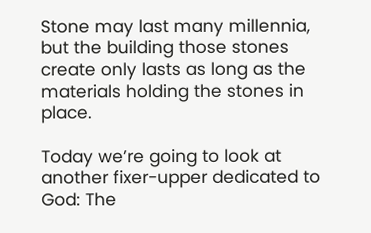Stone may last many millennia, but the building those stones create only lasts as long as the materials holding the stones in place.

Today we’re going to look at another fixer-upper dedicated to God: The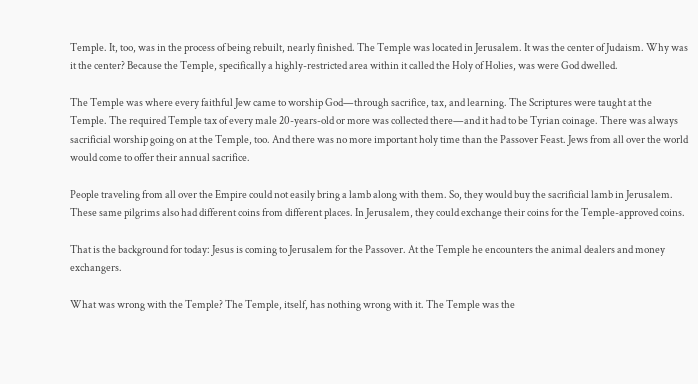Temple. It, too, was in the process of being rebuilt, nearly finished. The Temple was located in Jerusalem. It was the center of Judaism. Why was it the center? Because the Temple, specifically a highly-restricted area within it called the Holy of Holies, was were God dwelled.

The Temple was where every faithful Jew came to worship God—through sacrifice, tax, and learning. The Scriptures were taught at the Temple. The required Temple tax of every male 20-years-old or more was collected there—and it had to be Tyrian coinage. There was always sacrificial worship going on at the Temple, too. And there was no more important holy time than the Passover Feast. Jews from all over the world would come to offer their annual sacrifice.

People traveling from all over the Empire could not easily bring a lamb along with them. So, they would buy the sacrificial lamb in Jerusalem. These same pilgrims also had different coins from different places. In Jerusalem, they could exchange their coins for the Temple-approved coins.

That is the background for today: Jesus is coming to Jerusalem for the Passover. At the Temple he encounters the animal dealers and money exchangers.

What was wrong with the Temple? The Temple, itself, has nothing wrong with it. The Temple was the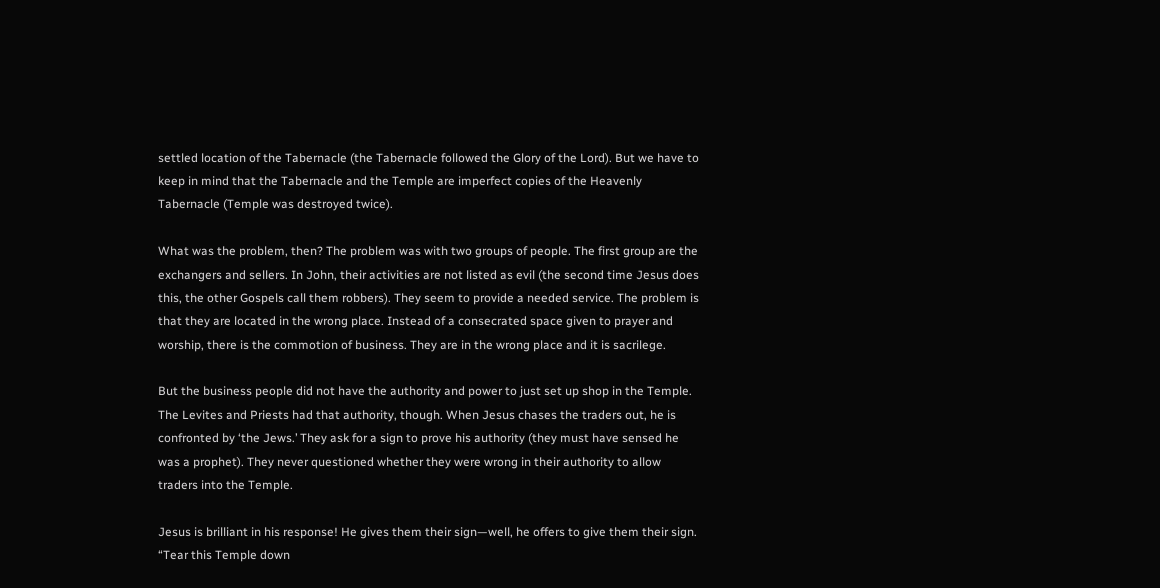settled location of the Tabernacle (the Tabernacle followed the Glory of the Lord). But we have to keep in mind that the Tabernacle and the Temple are imperfect copies of the Heavenly Tabernacle (Temple was destroyed twice).

What was the problem, then? The problem was with two groups of people. The first group are the exchangers and sellers. In John, their activities are not listed as evil (the second time Jesus does this, the other Gospels call them robbers). They seem to provide a needed service. The problem is that they are located in the wrong place. Instead of a consecrated space given to prayer and worship, there is the commotion of business. They are in the wrong place and it is sacrilege.

But the business people did not have the authority and power to just set up shop in the Temple. The Levites and Priests had that authority, though. When Jesus chases the traders out, he is confronted by ‘the Jews.’ They ask for a sign to prove his authority (they must have sensed he was a prophet). They never questioned whether they were wrong in their authority to allow traders into the Temple.

Jesus is brilliant in his response! He gives them their sign—well, he offers to give them their sign. “Tear this Temple down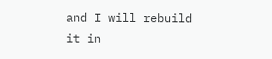and I will rebuild it in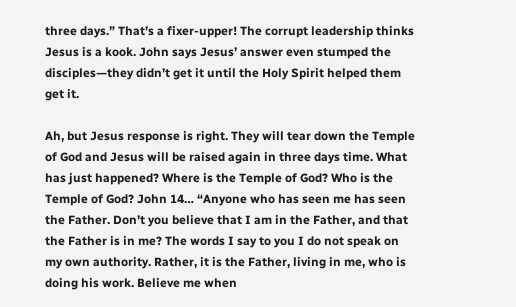three days.” That’s a fixer-upper! The corrupt leadership thinks Jesus is a kook. John says Jesus’ answer even stumped the disciples—they didn’t get it until the Holy Spirit helped them get it.

Ah, but Jesus response is right. They will tear down the Temple of God and Jesus will be raised again in three days time. What has just happened? Where is the Temple of God? Who is the Temple of God? John 14… “Anyone who has seen me has seen the Father. Don’t you believe that I am in the Father, and that the Father is in me? The words I say to you I do not speak on my own authority. Rather, it is the Father, living in me, who is doing his work. Believe me when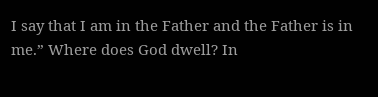I say that I am in the Father and the Father is in me.” Where does God dwell? In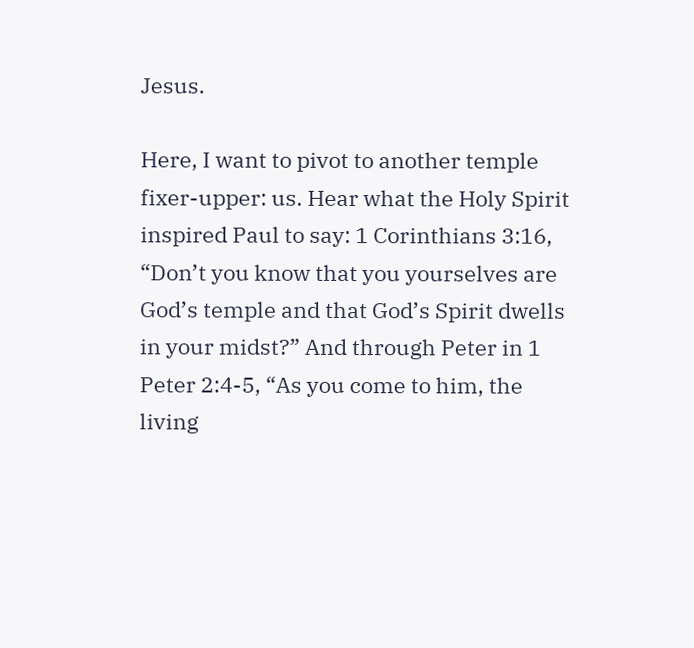Jesus.

Here, I want to pivot to another temple fixer-upper: us. Hear what the Holy Spirit inspired Paul to say: 1 Corinthians 3:16, “Don’t you know that you yourselves are God’s temple and that God’s Spirit dwells in your midst?” And through Peter in 1 Peter 2:4-5, “As you come to him, the living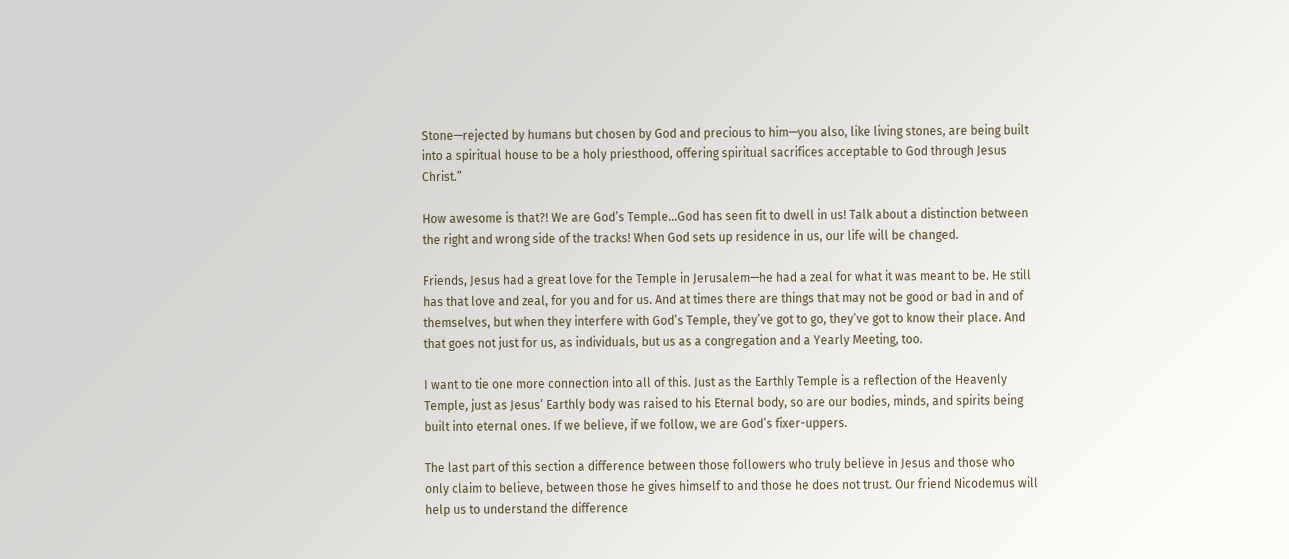Stone—rejected by humans but chosen by God and precious to him—you also, like living stones, are being built into a spiritual house to be a holy priesthood, offering spiritual sacrifices acceptable to God through Jesus Christ.”

How awesome is that?! We are God’s Temple…God has seen fit to dwell in us! Talk about a distinction between the right and wrong side of the tracks! When God sets up residence in us, our life will be changed.

Friends, Jesus had a great love for the Temple in Jerusalem—he had a zeal for what it was meant to be. He still has that love and zeal, for you and for us. And at times there are things that may not be good or bad in and of themselves, but when they interfere with God’s Temple, they’ve got to go, they’ve got to know their place. And that goes not just for us, as individuals, but us as a congregation and a Yearly Meeting, too.

I want to tie one more connection into all of this. Just as the Earthly Temple is a reflection of the Heavenly Temple, just as Jesus’ Earthly body was raised to his Eternal body, so are our bodies, minds, and spirits being built into eternal ones. If we believe, if we follow, we are God’s fixer-uppers.

The last part of this section a difference between those followers who truly believe in Jesus and those who only claim to believe, between those he gives himself to and those he does not trust. Our friend Nicodemus will help us to understand the difference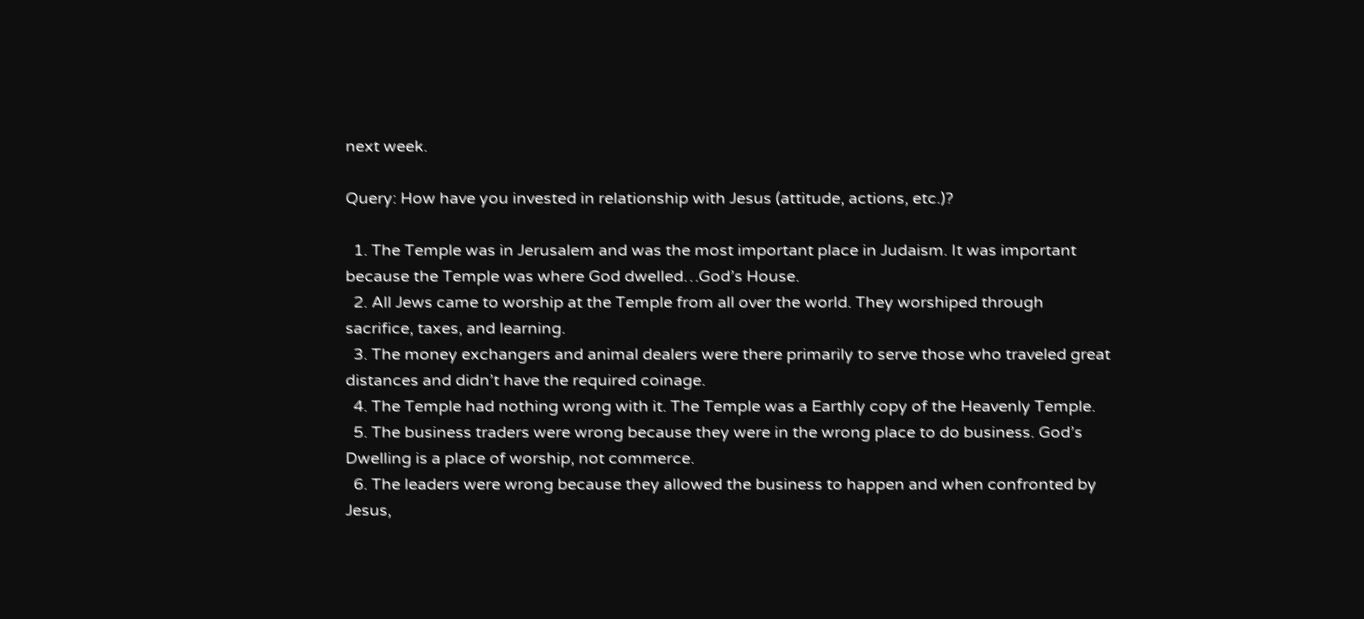next week.

Query: How have you invested in relationship with Jesus (attitude, actions, etc.)?

  1. The Temple was in Jerusalem and was the most important place in Judaism. It was important because the Temple was where God dwelled…God’s House.
  2. All Jews came to worship at the Temple from all over the world. They worshiped through sacrifice, taxes, and learning.
  3. The money exchangers and animal dealers were there primarily to serve those who traveled great distances and didn’t have the required coinage.
  4. The Temple had nothing wrong with it. The Temple was a Earthly copy of the Heavenly Temple.
  5. The business traders were wrong because they were in the wrong place to do business. God’s Dwelling is a place of worship, not commerce.
  6. The leaders were wrong because they allowed the business to happen and when confronted by Jesus,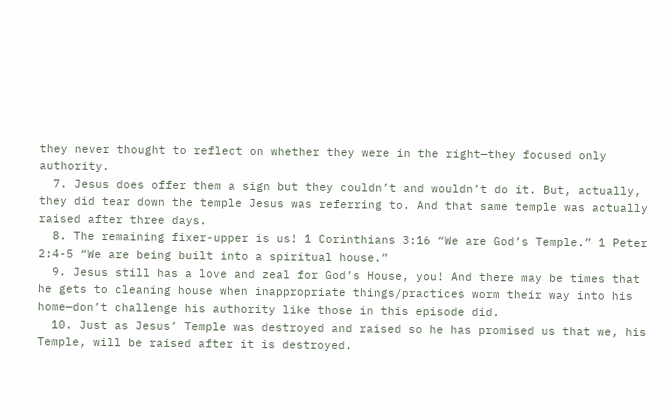they never thought to reflect on whether they were in the right—they focused only authority.
  7. Jesus does offer them a sign but they couldn’t and wouldn’t do it. But, actually, they did tear down the temple Jesus was referring to. And that same temple was actually raised after three days.
  8. The remaining fixer-upper is us! 1 Corinthians 3:16 “We are God’s Temple.” 1 Peter 2:4-5 “We are being built into a spiritual house.”
  9. Jesus still has a love and zeal for God’s House, you! And there may be times that he gets to cleaning house when inappropriate things/practices worm their way into his home—don’t challenge his authority like those in this episode did.
  10. Just as Jesus’ Temple was destroyed and raised so he has promised us that we, his Temple, will be raised after it is destroyed.